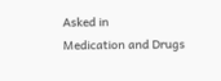Asked in
Medication and Drugs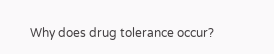Why does drug tolerance occur?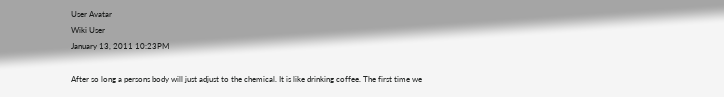User Avatar
Wiki User
January 13, 2011 10:23PM

After so long a persons body will just adjust to the chemical. It is like drinking coffee. The first time we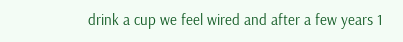drink a cup we feel wired and after a few years 1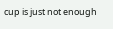cup is just not enough